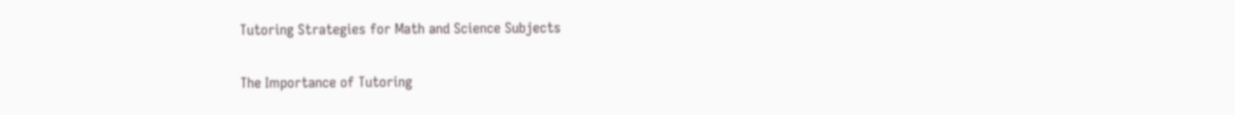Tutoring Strategies for Math and Science Subjects

The Importance of Tutoring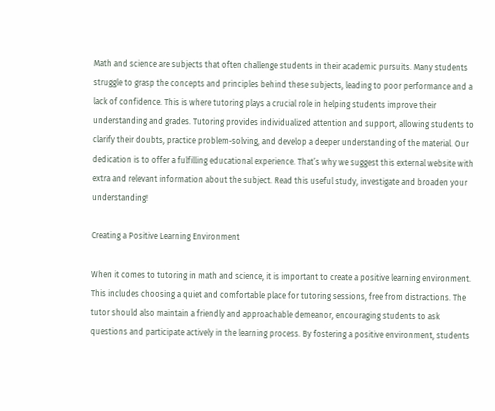Math and science are subjects that often challenge students in their academic pursuits. Many students struggle to grasp the concepts and principles behind these subjects, leading to poor performance and a lack of confidence. This is where tutoring plays a crucial role in helping students improve their understanding and grades. Tutoring provides individualized attention and support, allowing students to clarify their doubts, practice problem-solving, and develop a deeper understanding of the material. Our dedication is to offer a fulfilling educational experience. That’s why we suggest this external website with extra and relevant information about the subject. Read this useful study, investigate and broaden your understanding!

Creating a Positive Learning Environment

When it comes to tutoring in math and science, it is important to create a positive learning environment. This includes choosing a quiet and comfortable place for tutoring sessions, free from distractions. The tutor should also maintain a friendly and approachable demeanor, encouraging students to ask questions and participate actively in the learning process. By fostering a positive environment, students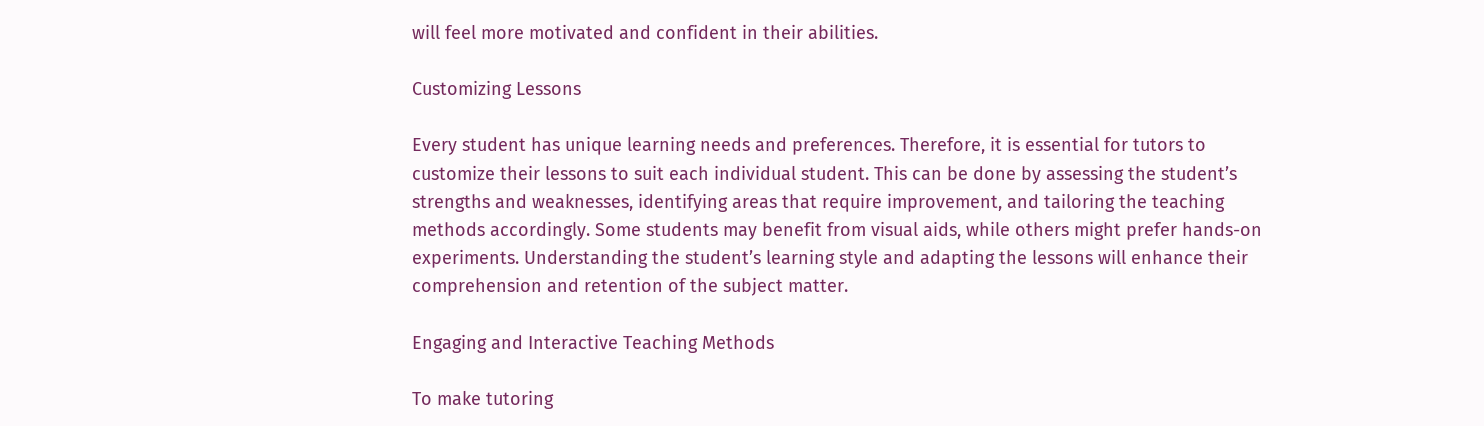will feel more motivated and confident in their abilities.

Customizing Lessons

Every student has unique learning needs and preferences. Therefore, it is essential for tutors to customize their lessons to suit each individual student. This can be done by assessing the student’s strengths and weaknesses, identifying areas that require improvement, and tailoring the teaching methods accordingly. Some students may benefit from visual aids, while others might prefer hands-on experiments. Understanding the student’s learning style and adapting the lessons will enhance their comprehension and retention of the subject matter.

Engaging and Interactive Teaching Methods

To make tutoring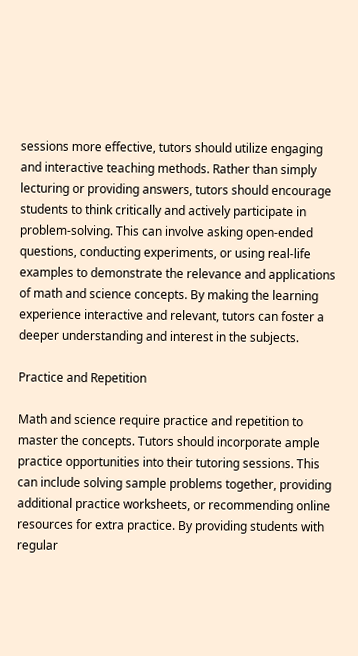sessions more effective, tutors should utilize engaging and interactive teaching methods. Rather than simply lecturing or providing answers, tutors should encourage students to think critically and actively participate in problem-solving. This can involve asking open-ended questions, conducting experiments, or using real-life examples to demonstrate the relevance and applications of math and science concepts. By making the learning experience interactive and relevant, tutors can foster a deeper understanding and interest in the subjects.

Practice and Repetition

Math and science require practice and repetition to master the concepts. Tutors should incorporate ample practice opportunities into their tutoring sessions. This can include solving sample problems together, providing additional practice worksheets, or recommending online resources for extra practice. By providing students with regular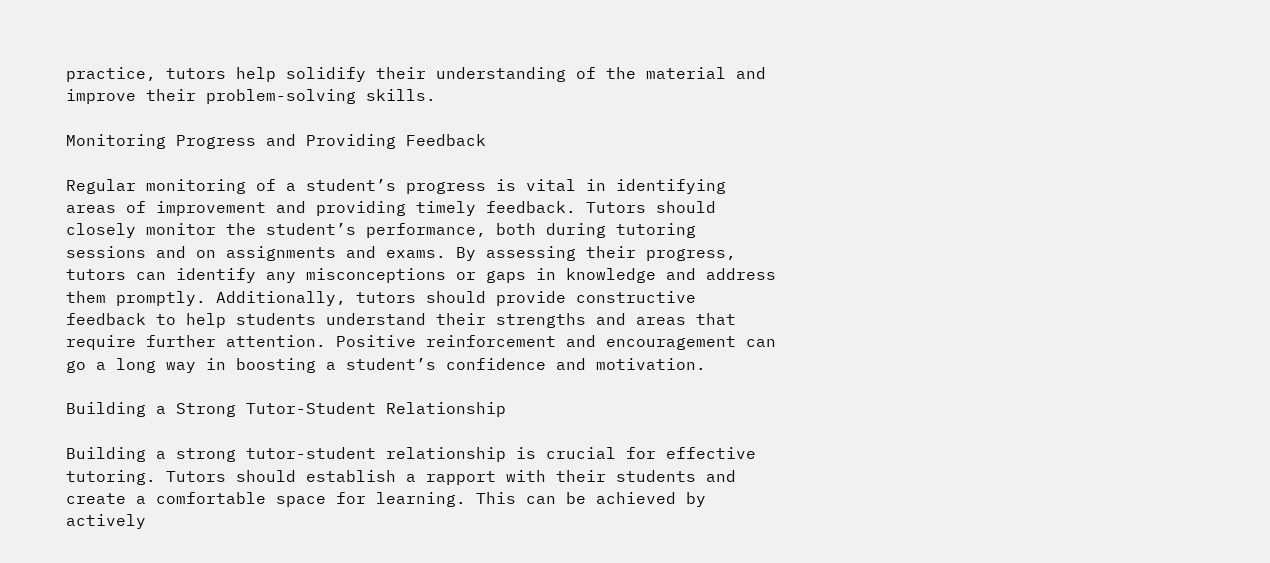practice, tutors help solidify their understanding of the material and improve their problem-solving skills.

Monitoring Progress and Providing Feedback

Regular monitoring of a student’s progress is vital in identifying areas of improvement and providing timely feedback. Tutors should closely monitor the student’s performance, both during tutoring sessions and on assignments and exams. By assessing their progress, tutors can identify any misconceptions or gaps in knowledge and address them promptly. Additionally, tutors should provide constructive feedback to help students understand their strengths and areas that require further attention. Positive reinforcement and encouragement can go a long way in boosting a student’s confidence and motivation.

Building a Strong Tutor-Student Relationship

Building a strong tutor-student relationship is crucial for effective tutoring. Tutors should establish a rapport with their students and create a comfortable space for learning. This can be achieved by actively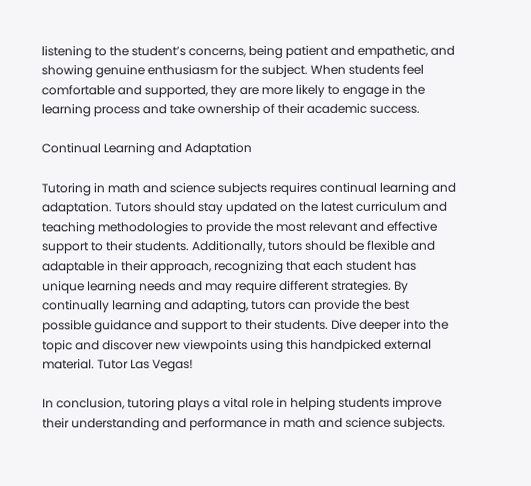listening to the student’s concerns, being patient and empathetic, and showing genuine enthusiasm for the subject. When students feel comfortable and supported, they are more likely to engage in the learning process and take ownership of their academic success.

Continual Learning and Adaptation

Tutoring in math and science subjects requires continual learning and adaptation. Tutors should stay updated on the latest curriculum and teaching methodologies to provide the most relevant and effective support to their students. Additionally, tutors should be flexible and adaptable in their approach, recognizing that each student has unique learning needs and may require different strategies. By continually learning and adapting, tutors can provide the best possible guidance and support to their students. Dive deeper into the topic and discover new viewpoints using this handpicked external material. Tutor Las Vegas!

In conclusion, tutoring plays a vital role in helping students improve their understanding and performance in math and science subjects.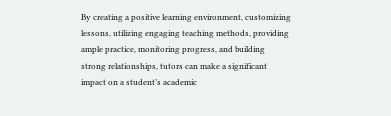By creating a positive learning environment, customizing lessons, utilizing engaging teaching methods, providing ample practice, monitoring progress, and building strong relationships, tutors can make a significant impact on a student’s academic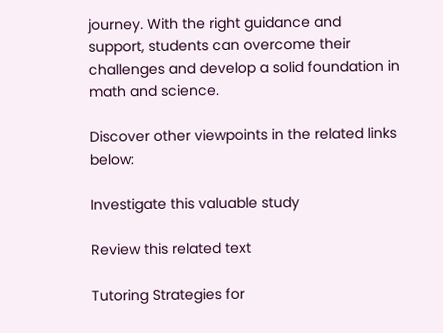journey. With the right guidance and support, students can overcome their challenges and develop a solid foundation in math and science.

Discover other viewpoints in the related links below:

Investigate this valuable study

Review this related text

Tutoring Strategies for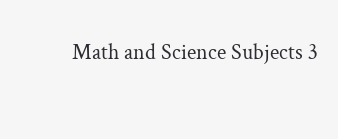Math and Science Subjects 3